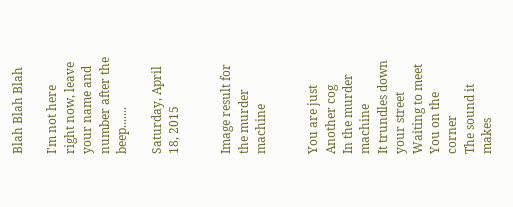Blah Blah Blah

I'm not here right now, leave your name and number after the beep.......

Saturday, April 18, 2015


Image result for the murder machine


You are just
Another cog
In the murder machine
It trundles down your street
Waiting to meet
You on the corner
The sound it makes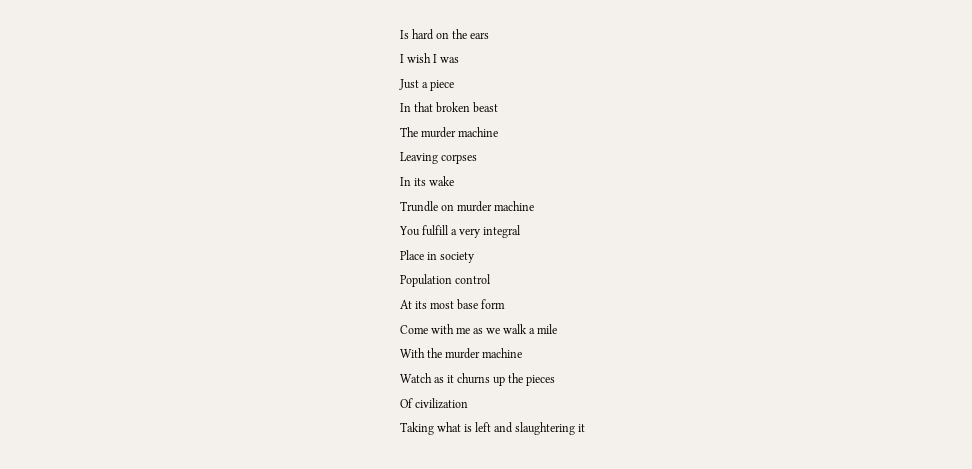Is hard on the ears
I wish I was
Just a piece
In that broken beast
The murder machine
Leaving corpses
In its wake
Trundle on murder machine
You fulfill a very integral
Place in society
Population control
At its most base form
Come with me as we walk a mile
With the murder machine
Watch as it churns up the pieces
Of civilization
Taking what is left and slaughtering it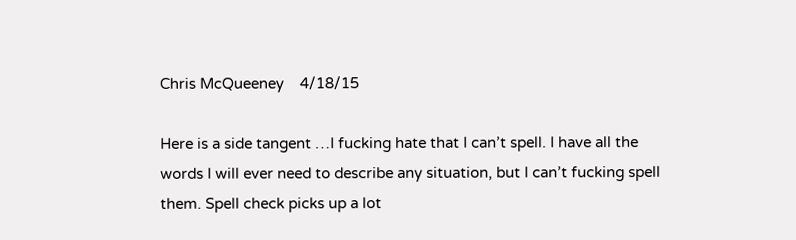Chris McQueeney    4/18/15

Here is a side tangent …I fucking hate that I can’t spell. I have all the words I will ever need to describe any situation, but I can’t fucking spell them. Spell check picks up a lot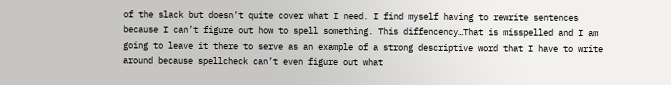of the slack but doesn’t quite cover what I need. I find myself having to rewrite sentences because I can’t figure out how to spell something. This diffencency…That is misspelled and I am going to leave it there to serve as an example of a strong descriptive word that I have to write around because spellcheck can’t even figure out what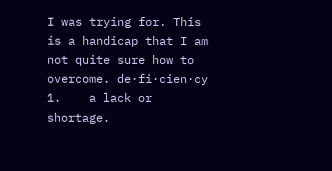I was trying for. This is a handicap that I am not quite sure how to overcome. de·fi·cien·cy
1.    a lack or shortage.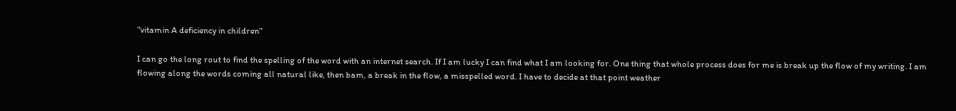"vitamin A deficiency in children"

I can go the long rout to find the spelling of the word with an internet search. If I am lucky I can find what I am looking for. One thing that whole process does for me is break up the flow of my writing. I am flowing along the words coming all natural like, then bam, a break in the flow, a misspelled word. I have to decide at that point weather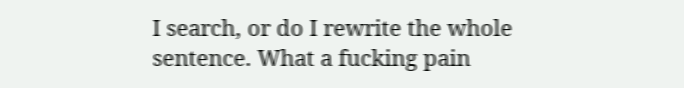I search, or do I rewrite the whole sentence. What a fucking pain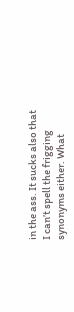in the ass. It sucks also that I can’t spell the frigging synonyms either. What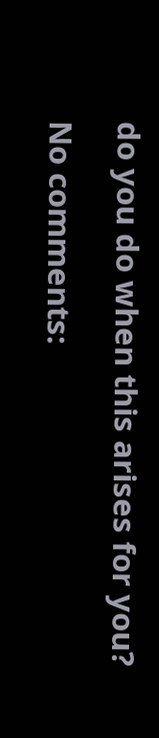do you do when this arises for you?

No comments: